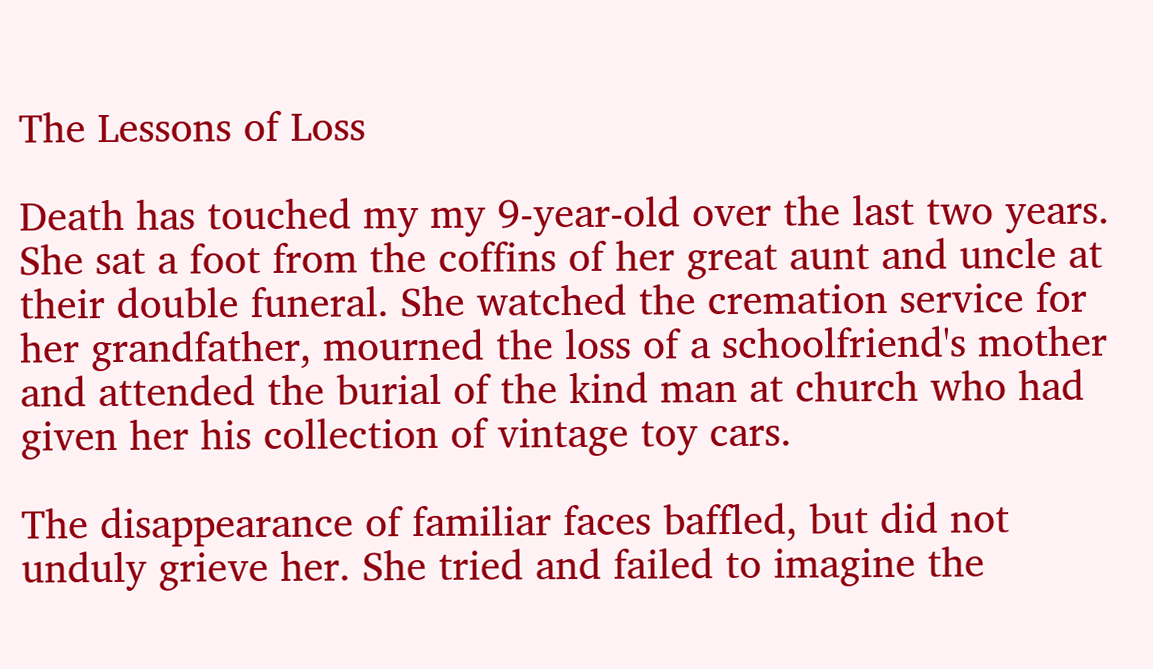The Lessons of Loss

Death has touched my my 9-year-old over the last two years. She sat a foot from the coffins of her great aunt and uncle at their double funeral. She watched the cremation service for her grandfather, mourned the loss of a schoolfriend's mother and attended the burial of the kind man at church who had given her his collection of vintage toy cars.

The disappearance of familiar faces baffled, but did not unduly grieve her. She tried and failed to imagine the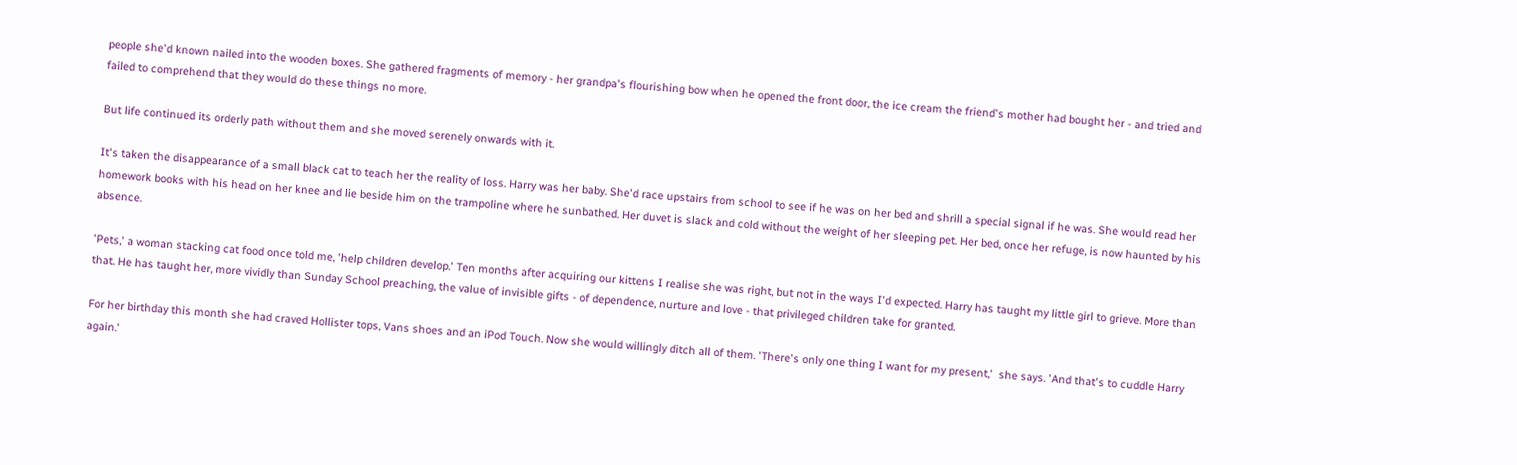people she'd known nailed into the wooden boxes. She gathered fragments of memory - her grandpa's flourishing bow when he opened the front door, the ice cream the friend's mother had bought her - and tried and failed to comprehend that they would do these things no more.

But life continued its orderly path without them and she moved serenely onwards with it.

It's taken the disappearance of a small black cat to teach her the reality of loss. Harry was her baby. She'd race upstairs from school to see if he was on her bed and shrill a special signal if he was. She would read her homework books with his head on her knee and lie beside him on the trampoline where he sunbathed. Her duvet is slack and cold without the weight of her sleeping pet. Her bed, once her refuge, is now haunted by his absence.

'Pets,' a woman stacking cat food once told me, 'help children develop.' Ten months after acquiring our kittens I realise she was right, but not in the ways I'd expected. Harry has taught my little girl to grieve. More than that. He has taught her, more vividly than Sunday School preaching, the value of invisible gifts - of dependence, nurture and love - that privileged children take for granted.

For her birthday this month she had craved Hollister tops, Vans shoes and an iPod Touch. Now she would willingly ditch all of them. 'There's only one thing I want for my present,'  she says. 'And that's to cuddle Harry again.'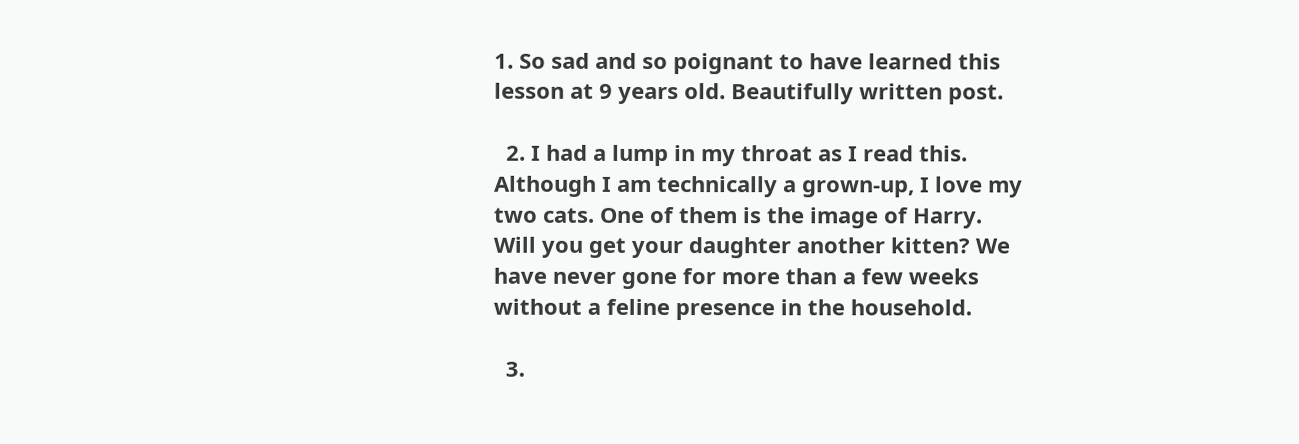1. So sad and so poignant to have learned this lesson at 9 years old. Beautifully written post.

  2. I had a lump in my throat as I read this. Although I am technically a grown-up, I love my two cats. One of them is the image of Harry. Will you get your daughter another kitten? We have never gone for more than a few weeks without a feline presence in the household.

  3.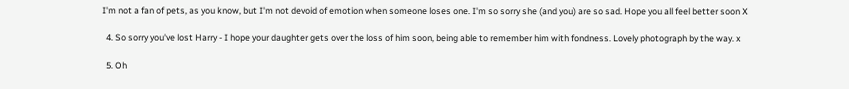I'm not a fan of pets, as you know, but I'm not devoid of emotion when someone loses one. I'm so sorry she (and you) are so sad. Hope you all feel better soon X

  4. So sorry you've lost Harry - I hope your daughter gets over the loss of him soon, being able to remember him with fondness. Lovely photograph by the way. x

  5. Oh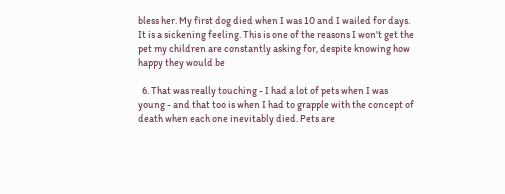bless her. My first dog died when I was 10 and I wailed for days. It is a sickening feeling. This is one of the reasons I won't get the pet my children are constantly asking for, despite knowing how happy they would be

  6. That was really touching - I had a lot of pets when I was young - and that too is when I had to grapple with the concept of death when each one inevitably died. Pets are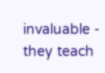invaluable - they teach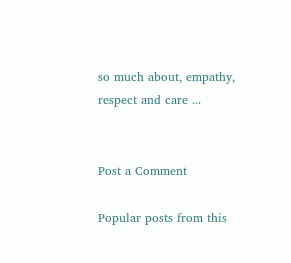so much about, empathy, respect and care ...


Post a Comment

Popular posts from this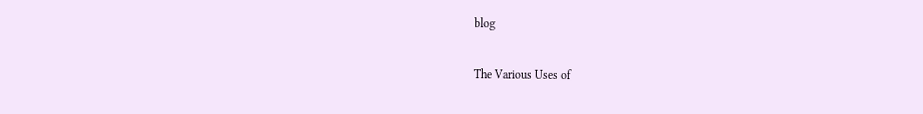blog

The Various Uses of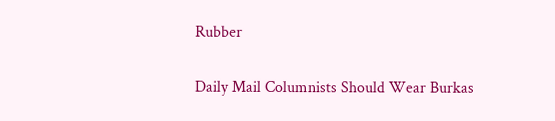Rubber

Daily Mail Columnists Should Wear Burkas